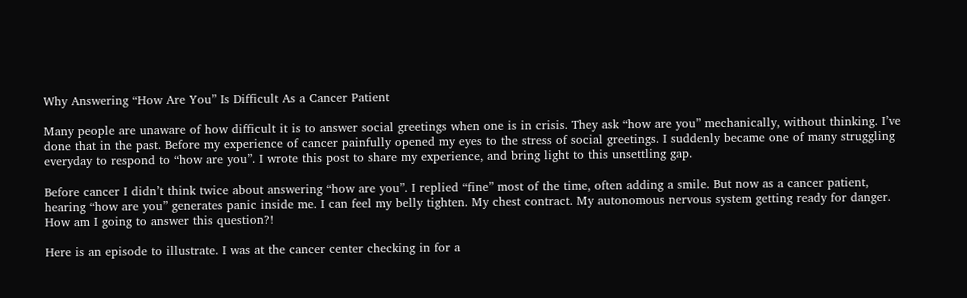Why Answering “How Are You” Is Difficult As a Cancer Patient

Many people are unaware of how difficult it is to answer social greetings when one is in crisis. They ask “how are you” mechanically, without thinking. I’ve done that in the past. Before my experience of cancer painfully opened my eyes to the stress of social greetings. I suddenly became one of many struggling everyday to respond to “how are you”. I wrote this post to share my experience, and bring light to this unsettling gap.

Before cancer I didn’t think twice about answering “how are you”. I replied “fine” most of the time, often adding a smile. But now as a cancer patient, hearing “how are you” generates panic inside me. I can feel my belly tighten. My chest contract. My autonomous nervous system getting ready for danger. How am I going to answer this question?!

Here is an episode to illustrate. I was at the cancer center checking in for a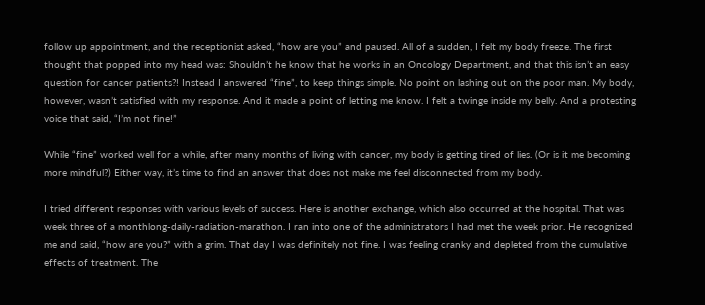follow up appointment, and the receptionist asked, “how are you” and paused. All of a sudden, I felt my body freeze. The first thought that popped into my head was: Shouldn’t he know that he works in an Oncology Department, and that this isn’t an easy question for cancer patients?! Instead I answered “fine”, to keep things simple. No point on lashing out on the poor man. My body, however, wasn’t satisfied with my response. And it made a point of letting me know. I felt a twinge inside my belly. And a protesting voice that said, “I’m not fine!”

While “fine” worked well for a while, after many months of living with cancer, my body is getting tired of lies. (Or is it me becoming more mindful?) Either way, it’s time to find an answer that does not make me feel disconnected from my body.

I tried different responses with various levels of success. Here is another exchange, which also occurred at the hospital. That was week three of a monthlong-daily-radiation-marathon. I ran into one of the administrators I had met the week prior. He recognized me and said, “how are you?” with a grim. That day I was definitely not fine. I was feeling cranky and depleted from the cumulative effects of treatment. The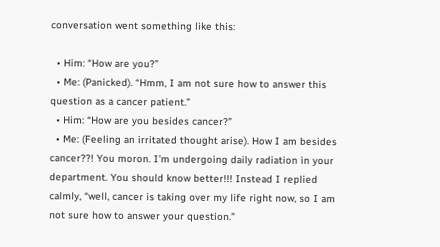conversation went something like this:

  • Him: “How are you?”
  • Me: (Panicked). “Hmm, I am not sure how to answer this question as a cancer patient.”
  • Him: “How are you besides cancer?”
  • Me: (Feeling an irritated thought arise). How I am besides cancer??! You moron. I’m undergoing daily radiation in your department. You should know better!!! Instead I replied calmly, “well, cancer is taking over my life right now, so I am not sure how to answer your question.”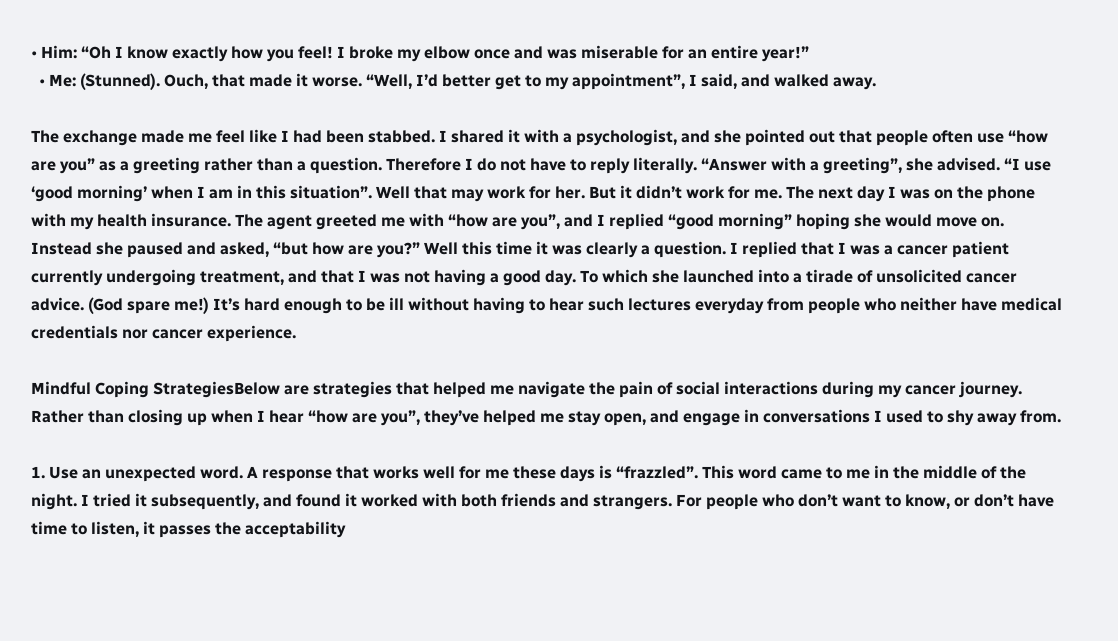• Him: “Oh I know exactly how you feel! I broke my elbow once and was miserable for an entire year!”
  • Me: (Stunned). Ouch, that made it worse. “Well, I’d better get to my appointment”, I said, and walked away.

The exchange made me feel like I had been stabbed. I shared it with a psychologist, and she pointed out that people often use “how are you” as a greeting rather than a question. Therefore I do not have to reply literally. “Answer with a greeting”, she advised. “I use ‘good morning’ when I am in this situation”. Well that may work for her. But it didn’t work for me. The next day I was on the phone with my health insurance. The agent greeted me with “how are you”, and I replied “good morning” hoping she would move on. Instead she paused and asked, “but how are you?” Well this time it was clearly a question. I replied that I was a cancer patient currently undergoing treatment, and that I was not having a good day. To which she launched into a tirade of unsolicited cancer advice. (God spare me!) It’s hard enough to be ill without having to hear such lectures everyday from people who neither have medical credentials nor cancer experience.

Mindful Coping StrategiesBelow are strategies that helped me navigate the pain of social interactions during my cancer journey. Rather than closing up when I hear “how are you”, they’ve helped me stay open, and engage in conversations I used to shy away from.

1. Use an unexpected word. A response that works well for me these days is “frazzled”. This word came to me in the middle of the night. I tried it subsequently, and found it worked with both friends and strangers. For people who don’t want to know, or don’t have time to listen, it passes the acceptability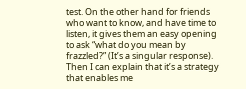test. On the other hand for friends who want to know, and have time to listen, it gives them an easy opening to ask “what do you mean by frazzled?” (It’s a singular response). Then I can explain that it’s a strategy that enables me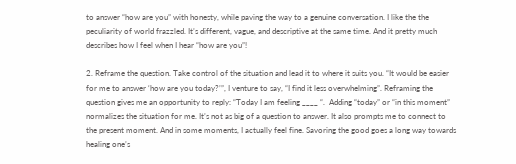to answer “how are you” with honesty, while paving the way to a genuine conversation. I like the the peculiarity of world frazzled. It’s different, vague, and descriptive at the same time. And it pretty much describes how I feel when I hear “how are you”!

2. Reframe the question. Take control of the situation and lead it to where it suits you. “It would be easier for me to answer ‘how are you today?’”, I venture to say, “I find it less overwhelming”. Reframing the question gives me an opportunity to reply: “Today I am feeling ____ “.  Adding “today” or “in this moment” normalizes the situation for me. It’s not as big of a question to answer. It also prompts me to connect to the present moment. And in some moments, I actually feel fine. Savoring the good goes a long way towards healing one’s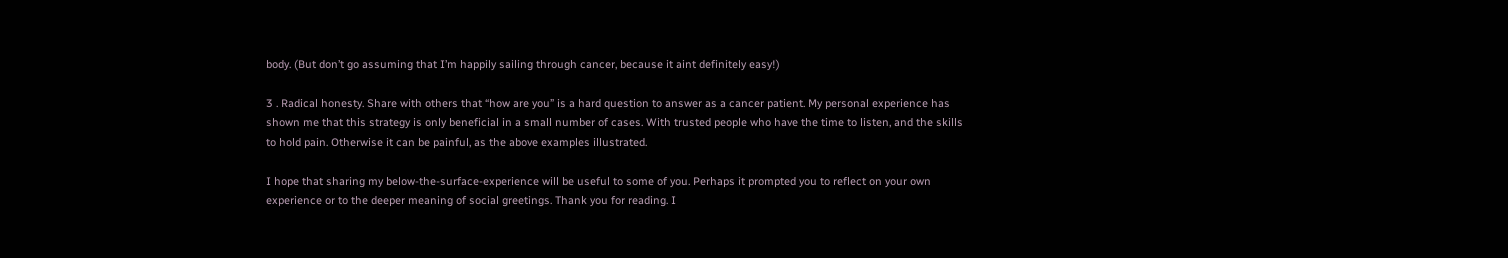body. (But don’t go assuming that I’m happily sailing through cancer, because it aint definitely easy!)

3 . Radical honesty. Share with others that “how are you” is a hard question to answer as a cancer patient. My personal experience has shown me that this strategy is only beneficial in a small number of cases. With trusted people who have the time to listen, and the skills to hold pain. Otherwise it can be painful, as the above examples illustrated.

I hope that sharing my below-the-surface-experience will be useful to some of you. Perhaps it prompted you to reflect on your own experience or to the deeper meaning of social greetings. Thank you for reading. I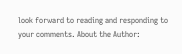look forward to reading and responding to your comments. About the Author: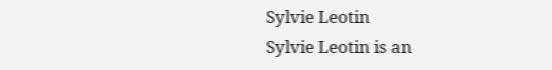Sylvie Leotin
Sylvie Leotin is an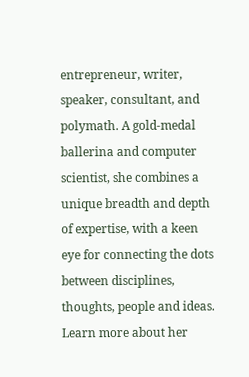entrepreneur, writer, speaker, consultant, and polymath. A gold-medal ballerina and computer scientist, she combines a unique breadth and depth of expertise, with a keen eye for connecting the dots between disciplines, thoughts, people and ideas. Learn more about her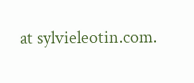at sylvieleotin.com.